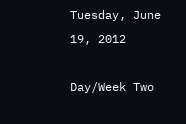Tuesday, June 19, 2012

Day/Week Two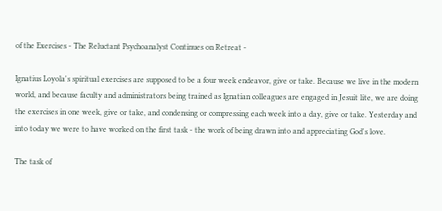of the Exercises - The Reluctant Psychoanalyst Continues on Retreat -

Ignatius Loyola's spiritual exercises are supposed to be a four week endeavor, give or take. Because we live in the modern world, and because faculty and administrators being trained as Ignatian colleagues are engaged in Jesuit lite, we are doing the exercises in one week, give or take, and condensing or compressing each week into a day, give or take. Yesterday and into today we were to have worked on the first task - the work of being drawn into and appreciating God's love.

The task of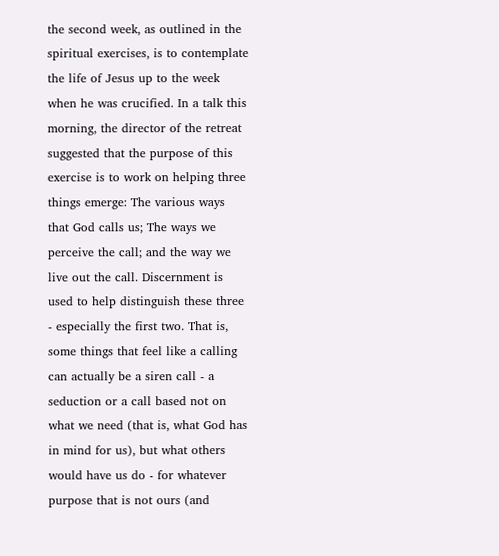the second week, as outlined in the spiritual exercises, is to contemplate the life of Jesus up to the week when he was crucified. In a talk this morning, the director of the retreat suggested that the purpose of this exercise is to work on helping three things emerge: The various ways that God calls us; The ways we perceive the call; and the way we live out the call. Discernment is used to help distinguish these three - especially the first two. That is, some things that feel like a calling can actually be a siren call - a seduction or a call based not on what we need (that is, what God has in mind for us), but what others would have us do - for whatever purpose that is not ours (and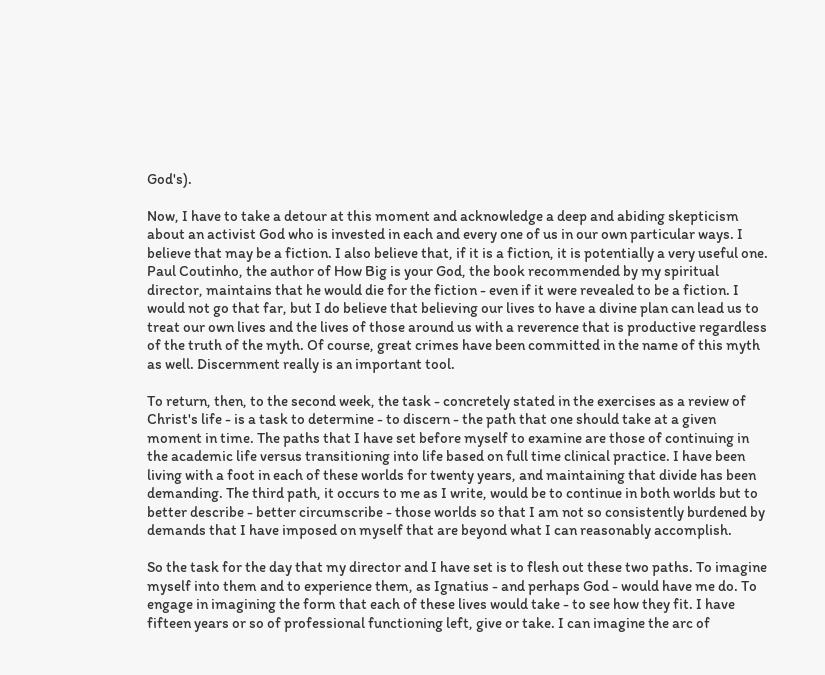God's).

Now, I have to take a detour at this moment and acknowledge a deep and abiding skepticism about an activist God who is invested in each and every one of us in our own particular ways. I believe that may be a fiction. I also believe that, if it is a fiction, it is potentially a very useful one. Paul Coutinho, the author of How Big is your God, the book recommended by my spiritual director, maintains that he would die for the fiction - even if it were revealed to be a fiction. I would not go that far, but I do believe that believing our lives to have a divine plan can lead us to treat our own lives and the lives of those around us with a reverence that is productive regardless of the truth of the myth. Of course, great crimes have been committed in the name of this myth as well. Discernment really is an important tool.

To return, then, to the second week, the task - concretely stated in the exercises as a review of Christ's life - is a task to determine - to discern - the path that one should take at a given moment in time. The paths that I have set before myself to examine are those of continuing in the academic life versus transitioning into life based on full time clinical practice. I have been living with a foot in each of these worlds for twenty years, and maintaining that divide has been demanding. The third path, it occurs to me as I write, would be to continue in both worlds but to better describe - better circumscribe - those worlds so that I am not so consistently burdened by demands that I have imposed on myself that are beyond what I can reasonably accomplish.

So the task for the day that my director and I have set is to flesh out these two paths. To imagine myself into them and to experience them, as Ignatius - and perhaps God - would have me do. To engage in imagining the form that each of these lives would take - to see how they fit. I have fifteen years or so of professional functioning left, give or take. I can imagine the arc of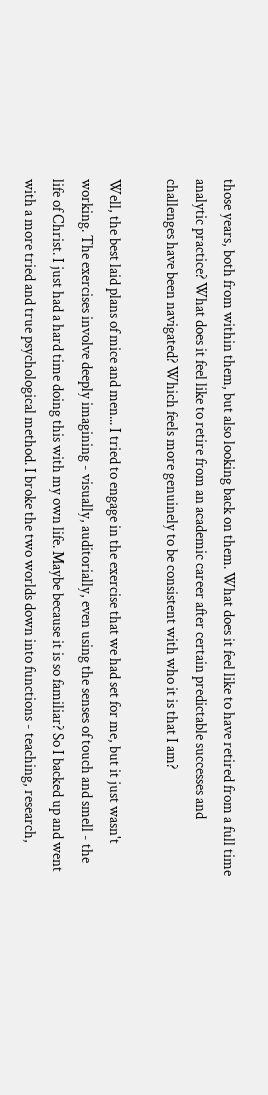those years, both from within them, but also looking back on them. What does it feel like to have retired from a full time analytic practice? What does it feel like to retire from an academic career after certain predictable successes and challenges have been navigated? Which feels more genuinely to be consistent with who it is that I am?

Well, the best laid plans of mice and men... I tried to engage in the exercise that we had set for me, but it just wasn't working. The exercises involve deeply imagining - visually, auditorially, even using the senses of touch and smell - the life of Christ. I just had a hard time doing this with my own life. Maybe because it is so familiar? So I backed up and went with a more tried and true psychological method. I broke the two worlds down into functions - teaching, research,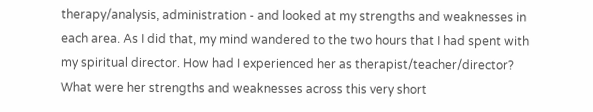therapy/analysis, administration - and looked at my strengths and weaknesses in each area. As I did that, my mind wandered to the two hours that I had spent with my spiritual director. How had I experienced her as therapist/teacher/director? What were her strengths and weaknesses across this very short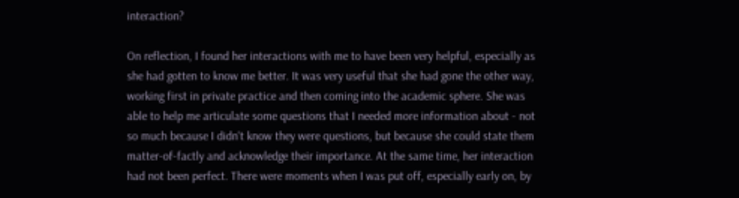interaction?

On reflection, I found her interactions with me to have been very helpful, especially as she had gotten to know me better. It was very useful that she had gone the other way, working first in private practice and then coming into the academic sphere. She was able to help me articulate some questions that I needed more information about - not so much because I didn't know they were questions, but because she could state them matter-of-factly and acknowledge their importance. At the same time, her interaction had not been perfect. There were moments when I was put off, especially early on, by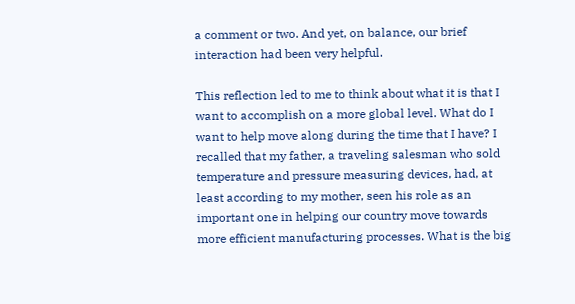a comment or two. And yet, on balance, our brief interaction had been very helpful.

This reflection led to me to think about what it is that I want to accomplish on a more global level. What do I want to help move along during the time that I have? I recalled that my father, a traveling salesman who sold temperature and pressure measuring devices, had, at least according to my mother, seen his role as an important one in helping our country move towards more efficient manufacturing processes. What is the big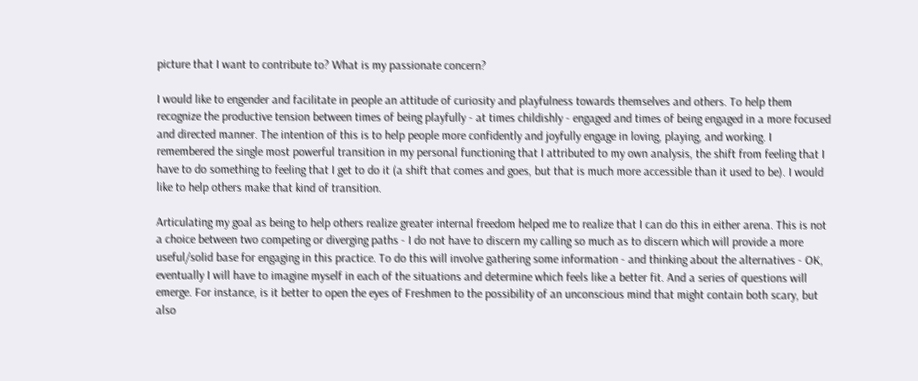picture that I want to contribute to? What is my passionate concern?

I would like to engender and facilitate in people an attitude of curiosity and playfulness towards themselves and others. To help them recognize the productive tension between times of being playfully - at times childishly - engaged and times of being engaged in a more focused and directed manner. The intention of this is to help people more confidently and joyfully engage in loving, playing, and working. I remembered the single most powerful transition in my personal functioning that I attributed to my own analysis, the shift from feeling that I have to do something to feeling that I get to do it (a shift that comes and goes, but that is much more accessible than it used to be). I would like to help others make that kind of transition.

Articulating my goal as being to help others realize greater internal freedom helped me to realize that I can do this in either arena. This is not a choice between two competing or diverging paths - I do not have to discern my calling so much as to discern which will provide a more useful/solid base for engaging in this practice. To do this will involve gathering some information - and thinking about the alternatives - OK, eventually I will have to imagine myself in each of the situations and determine which feels like a better fit. And a series of questions will emerge. For instance, is it better to open the eyes of Freshmen to the possibility of an unconscious mind that might contain both scary, but also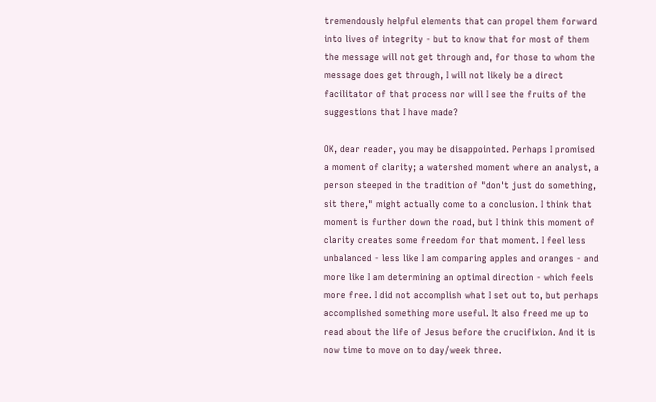tremendously helpful elements that can propel them forward into lives of integrity - but to know that for most of them the message will not get through and, for those to whom the message does get through, I will not likely be a direct facilitator of that process nor will I see the fruits of the suggestions that I have made?

OK, dear reader, you may be disappointed. Perhaps I promised a moment of clarity; a watershed moment where an analyst, a person steeped in the tradition of "don't just do something, sit there," might actually come to a conclusion. I think that moment is further down the road, but I think this moment of clarity creates some freedom for that moment. I feel less unbalanced - less like I am comparing apples and oranges - and more like I am determining an optimal direction - which feels more free. I did not accomplish what I set out to, but perhaps accomplished something more useful. It also freed me up to read about the life of Jesus before the crucifixion. And it is now time to move on to day/week three.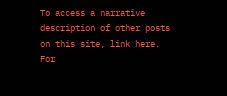To access a narrative description of other posts on this site, link here.   For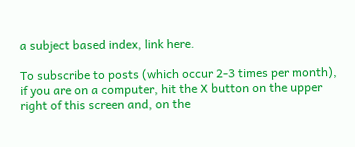a subject based index, link here.

To subscribe to posts (which occur 2-3 times per month), if you are on a computer, hit the X button on the upper right of this screen and, on the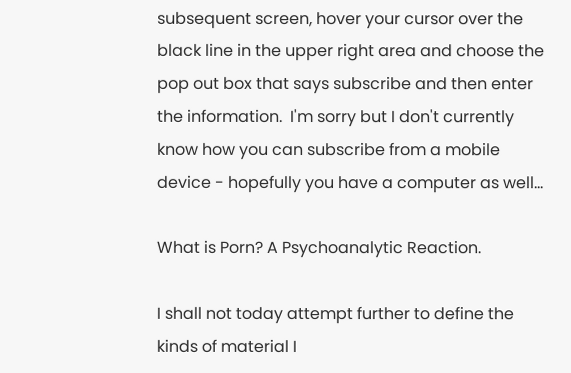subsequent screen, hover your cursor over the black line in the upper right area and choose the pop out box that says subscribe and then enter the information.  I'm sorry but I don't currently know how you can subscribe from a mobile device - hopefully you have a computer as well...

What is Porn? A Psychoanalytic Reaction.

I shall not today attempt further to define the kinds of material I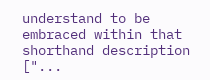understand to be embraced within that shorthand description ["...